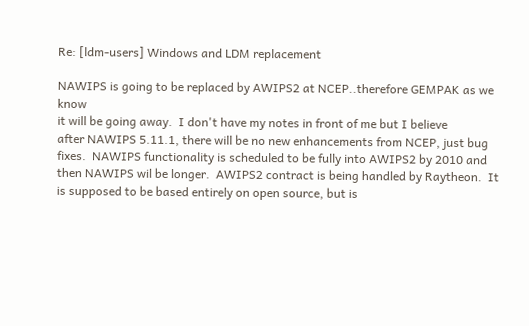Re: [ldm-users] Windows and LDM replacement

NAWIPS is going to be replaced by AWIPS2 at NCEP..therefore GEMPAK as we know
it will be going away.  I don't have my notes in front of me but I believe
after NAWIPS 5.11.1, there will be no new enhancements from NCEP, just bug
fixes.  NAWIPS functionality is scheduled to be fully into AWIPS2 by 2010 and
then NAWIPS wil be longer.  AWIPS2 contract is being handled by Raytheon.  It
is supposed to be based entirely on open source, but is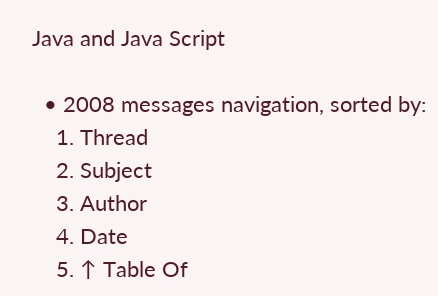Java and Java Script

  • 2008 messages navigation, sorted by:
    1. Thread
    2. Subject
    3. Author
    4. Date
    5. ↑ Table Of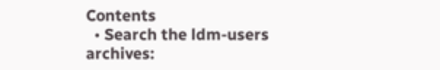Contents
  • Search the ldm-users archives: